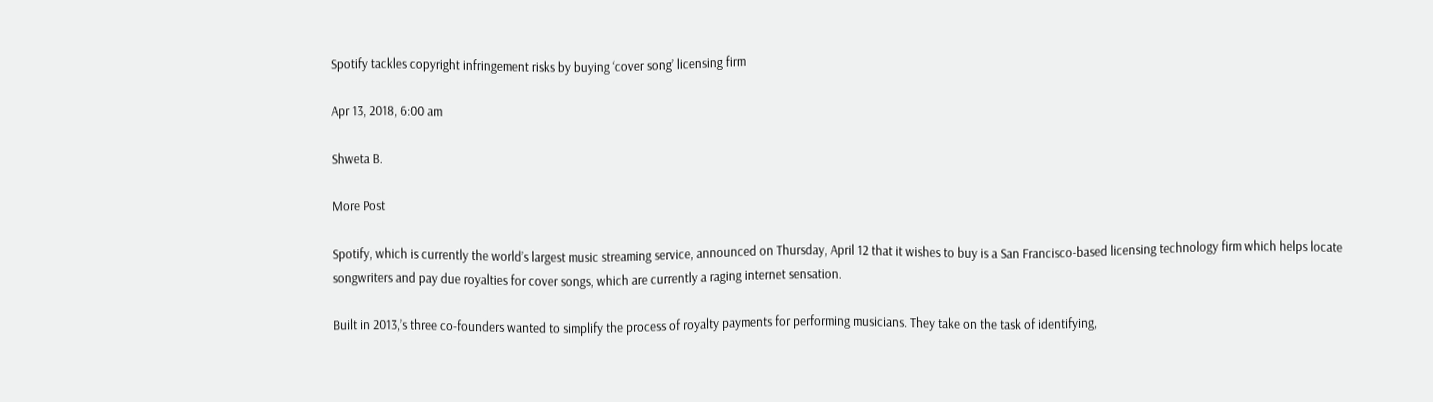Spotify tackles copyright infringement risks by buying ‘cover song’ licensing firm

Apr 13, 2018, 6:00 am

Shweta B.

More Post

Spotify, which is currently the world’s largest music streaming service, announced on Thursday, April 12 that it wishes to buy is a San Francisco-based licensing technology firm which helps locate songwriters and pay due royalties for cover songs, which are currently a raging internet sensation.

Built in 2013,’s three co-founders wanted to simplify the process of royalty payments for performing musicians. They take on the task of identifying,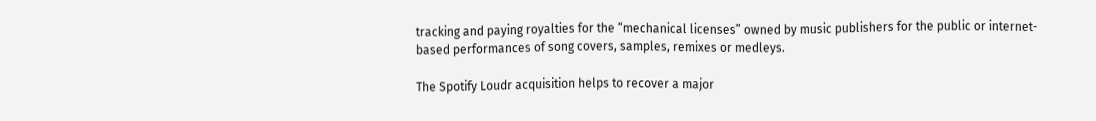tracking and paying royalties for the “mechanical licenses” owned by music publishers for the public or internet-based performances of song covers, samples, remixes or medleys.

The Spotify Loudr acquisition helps to recover a major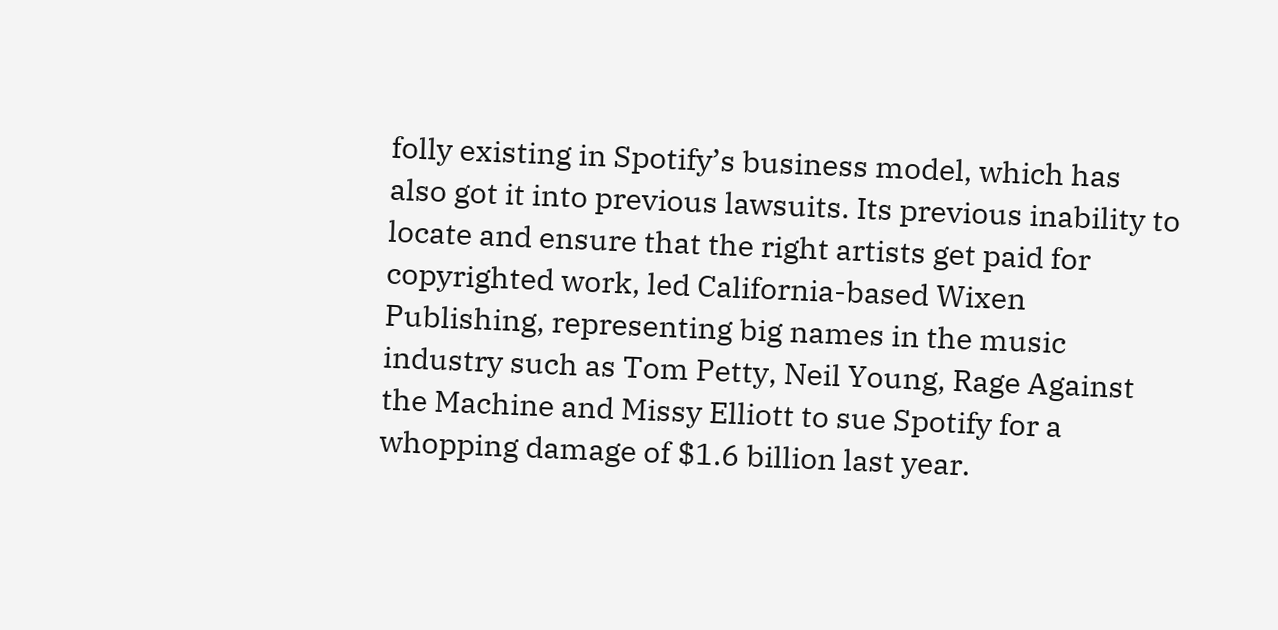folly existing in Spotify’s business model, which has also got it into previous lawsuits. Its previous inability to locate and ensure that the right artists get paid for copyrighted work, led California-based Wixen Publishing, representing big names in the music industry such as Tom Petty, Neil Young, Rage Against the Machine and Missy Elliott to sue Spotify for a whopping damage of $1.6 billion last year.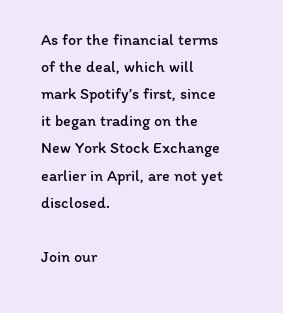As for the financial terms of the deal, which will mark Spotify’s first, since it began trading on the New York Stock Exchange earlier in April, are not yet disclosed.

Join our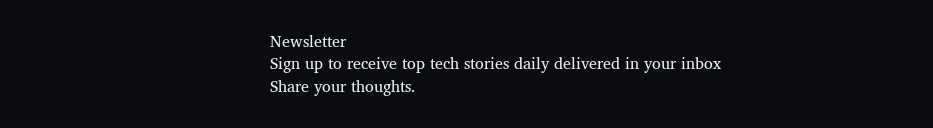Newsletter
Sign up to receive top tech stories daily delivered in your inbox
Share your thoughts.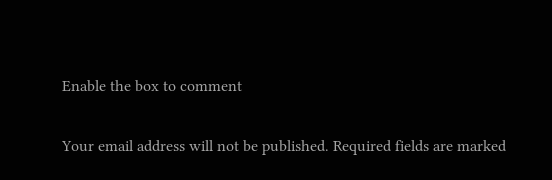Enable the box to comment

Your email address will not be published. Required fields are marked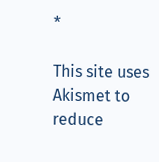*

This site uses Akismet to reduce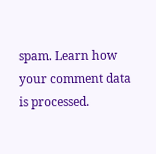spam. Learn how your comment data is processed.